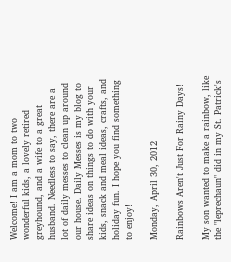Welcome! I am a mom to two wonderful kids, a lovely retired greyhound, and a wife to a great husband. Needless to say, there are a lot of daily messes to clean up around our house. Daily Messes is my blog to share ideas on things to do with your kids, snack and meal ideas, crafts, and holiday fun. I hope you find something to enjoy!

Monday, April 30, 2012

Rainbows Aren't Just For Rainy Days!

My son wanted to make a rainbow, like the "leprechaun" did in my St. Patrick's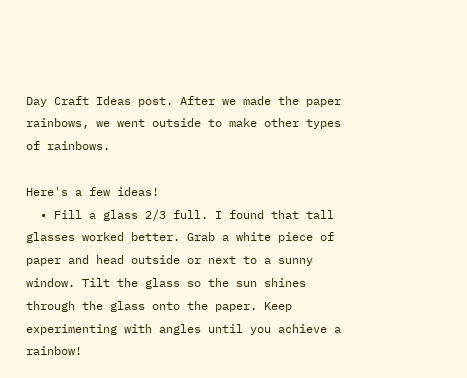Day Craft Ideas post. After we made the paper rainbows, we went outside to make other types of rainbows.

Here's a few ideas!
  • Fill a glass 2/3 full. I found that tall glasses worked better. Grab a white piece of paper and head outside or next to a sunny window. Tilt the glass so the sun shines through the glass onto the paper. Keep experimenting with angles until you achieve a rainbow!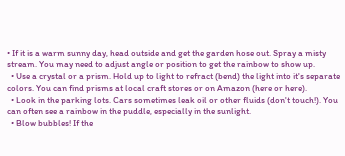• If it is a warm sunny day, head outside and get the garden hose out. Spray a misty stream. You may need to adjust angle or position to get the rainbow to show up.
  • Use a crystal or a prism. Hold up to light to refract (bend) the light into it's separate colors. You can find prisms at local craft stores or on Amazon (here or here).
  • Look in the parking lots. Cars sometimes leak oil or other fluids (don't touch!). You can often see a rainbow in the puddle, especially in the sunlight.
  • Blow bubbles! If the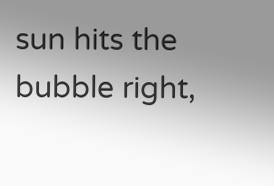sun hits the bubble right,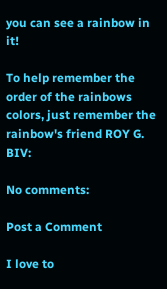you can see a rainbow in it!

To help remember the order of the rainbows colors, just remember the rainbow's friend ROY G. BIV:

No comments:

Post a Comment

I love to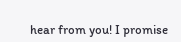hear from you! I promise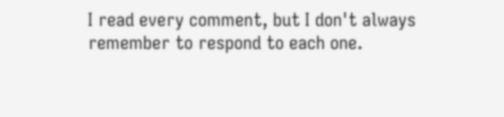I read every comment, but I don't always remember to respond to each one.